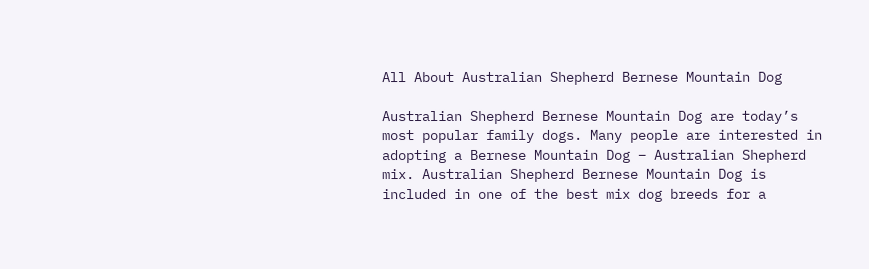All About Australian Shepherd Bernese Mountain Dog

Australian Shepherd Bernese Mountain Dog are today’s most popular family dogs. Many people are interested in adopting a Bernese Mountain Dog – Australian Shepherd mix. Australian Shepherd Bernese Mountain Dog is included in one of the best mix dog breeds for a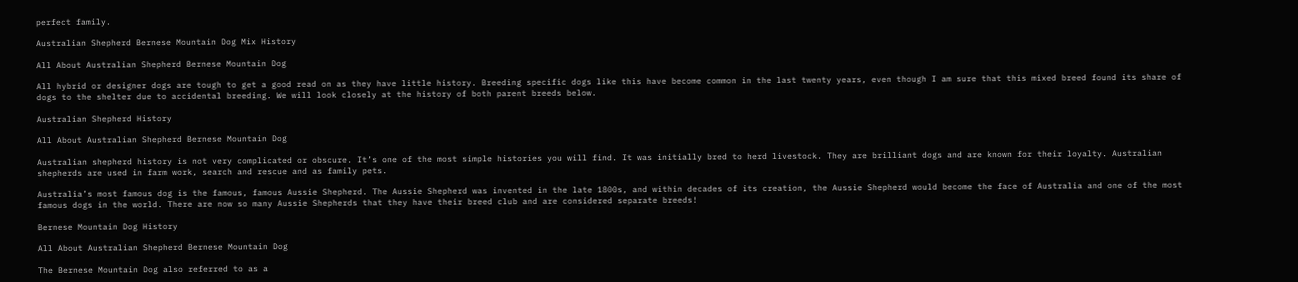perfect family.

Australian Shepherd Bernese Mountain Dog Mix History

All About Australian Shepherd Bernese Mountain Dog

All hybrid or designer dogs are tough to get a good read on as they have little history. Breeding specific dogs like this have become common in the last twenty years, even though I am sure that this mixed breed found its share of dogs to the shelter due to accidental breeding. We will look closely at the history of both parent breeds below.

Australian Shepherd History

All About Australian Shepherd Bernese Mountain Dog

Australian shepherd history is not very complicated or obscure. It’s one of the most simple histories you will find. It was initially bred to herd livestock. They are brilliant dogs and are known for their loyalty. Australian shepherds are used in farm work, search and rescue and as family pets.

Australia’s most famous dog is the famous, famous Aussie Shepherd. The Aussie Shepherd was invented in the late 1800s, and within decades of its creation, the Aussie Shepherd would become the face of Australia and one of the most famous dogs in the world. There are now so many Aussie Shepherds that they have their breed club and are considered separate breeds!

Bernese Mountain Dog History

All About Australian Shepherd Bernese Mountain Dog

The Bernese Mountain Dog also referred to as a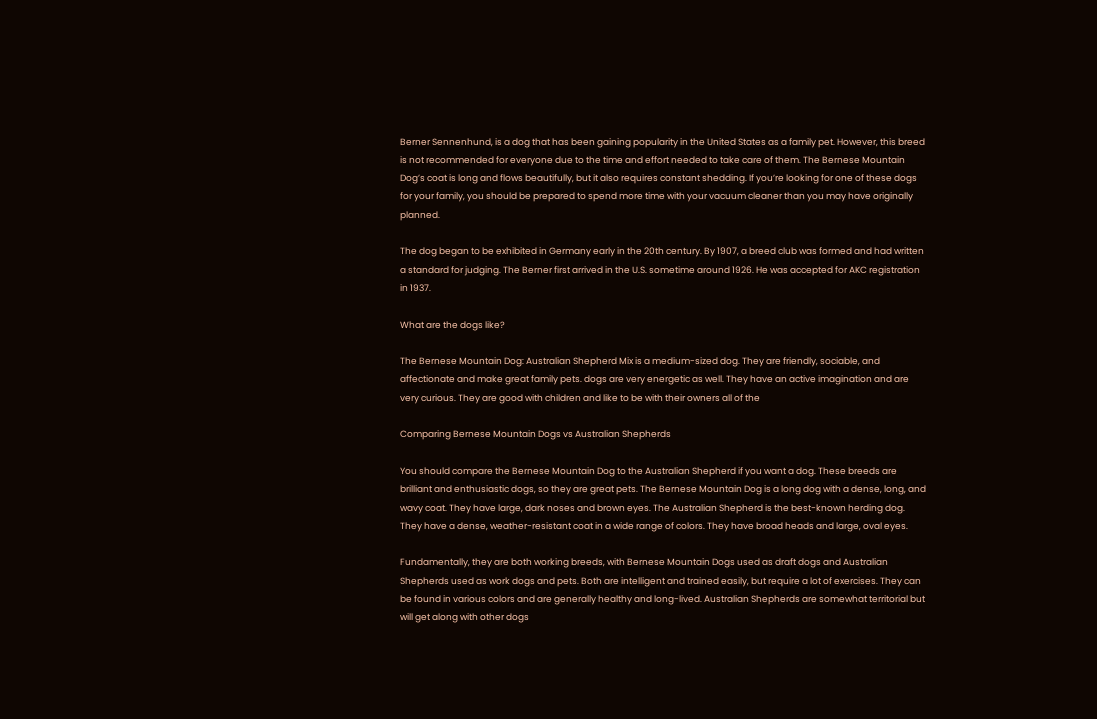Berner Sennenhund, is a dog that has been gaining popularity in the United States as a family pet. However, this breed is not recommended for everyone due to the time and effort needed to take care of them. The Bernese Mountain Dog’s coat is long and flows beautifully, but it also requires constant shedding. If you’re looking for one of these dogs for your family, you should be prepared to spend more time with your vacuum cleaner than you may have originally planned.

The dog began to be exhibited in Germany early in the 20th century. By 1907, a breed club was formed and had written a standard for judging. The Berner first arrived in the U.S. sometime around 1926. He was accepted for AKC registration in 1937.

What are the dogs like?

The Bernese Mountain Dog: Australian Shepherd Mix is a medium-sized dog. They are friendly, sociable, and affectionate and make great family pets. dogs are very energetic as well. They have an active imagination and are very curious. They are good with children and like to be with their owners all of the

Comparing Bernese Mountain Dogs vs Australian Shepherds

You should compare the Bernese Mountain Dog to the Australian Shepherd if you want a dog. These breeds are brilliant and enthusiastic dogs, so they are great pets. The Bernese Mountain Dog is a long dog with a dense, long, and wavy coat. They have large, dark noses and brown eyes. The Australian Shepherd is the best-known herding dog. They have a dense, weather-resistant coat in a wide range of colors. They have broad heads and large, oval eyes.

Fundamentally, they are both working breeds, with Bernese Mountain Dogs used as draft dogs and Australian Shepherds used as work dogs and pets. Both are intelligent and trained easily, but require a lot of exercises. They can be found in various colors and are generally healthy and long-lived. Australian Shepherds are somewhat territorial but will get along with other dogs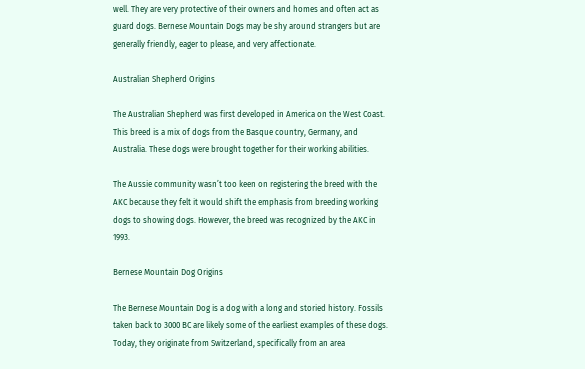well. They are very protective of their owners and homes and often act as guard dogs. Bernese Mountain Dogs may be shy around strangers but are generally friendly, eager to please, and very affectionate.

Australian Shepherd Origins

The Australian Shepherd was first developed in America on the West Coast. This breed is a mix of dogs from the Basque country, Germany, and Australia. These dogs were brought together for their working abilities.

The Aussie community wasn’t too keen on registering the breed with the AKC because they felt it would shift the emphasis from breeding working dogs to showing dogs. However, the breed was recognized by the AKC in 1993.

Bernese Mountain Dog Origins

The Bernese Mountain Dog is a dog with a long and storied history. Fossils taken back to 3000 BC are likely some of the earliest examples of these dogs. Today, they originate from Switzerland, specifically from an area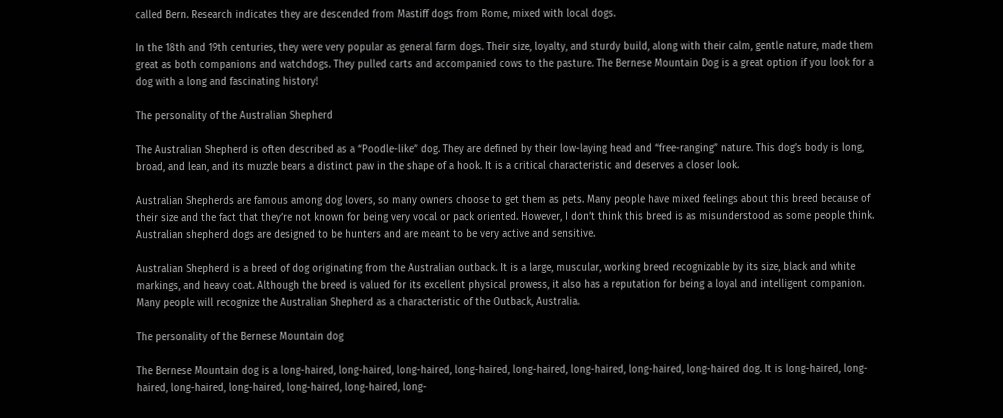called Bern. Research indicates they are descended from Mastiff dogs from Rome, mixed with local dogs.

In the 18th and 19th centuries, they were very popular as general farm dogs. Their size, loyalty, and sturdy build, along with their calm, gentle nature, made them great as both companions and watchdogs. They pulled carts and accompanied cows to the pasture. The Bernese Mountain Dog is a great option if you look for a dog with a long and fascinating history!

The personality of the Australian Shepherd

The Australian Shepherd is often described as a “Poodle-like” dog. They are defined by their low-laying head and “free-ranging” nature. This dog’s body is long, broad, and lean, and its muzzle bears a distinct paw in the shape of a hook. It is a critical characteristic and deserves a closer look.

Australian Shepherds are famous among dog lovers, so many owners choose to get them as pets. Many people have mixed feelings about this breed because of their size and the fact that they’re not known for being very vocal or pack oriented. However, I don’t think this breed is as misunderstood as some people think. Australian shepherd dogs are designed to be hunters and are meant to be very active and sensitive.

Australian Shepherd is a breed of dog originating from the Australian outback. It is a large, muscular, working breed recognizable by its size, black and white markings, and heavy coat. Although the breed is valued for its excellent physical prowess, it also has a reputation for being a loyal and intelligent companion. Many people will recognize the Australian Shepherd as a characteristic of the Outback, Australia.

The personality of the Bernese Mountain dog

The Bernese Mountain dog is a long-haired, long-haired, long-haired, long-haired, long-haired, long-haired, long-haired, long-haired dog. It is long-haired, long-haired, long-haired, long-haired, long-haired, long-haired, long-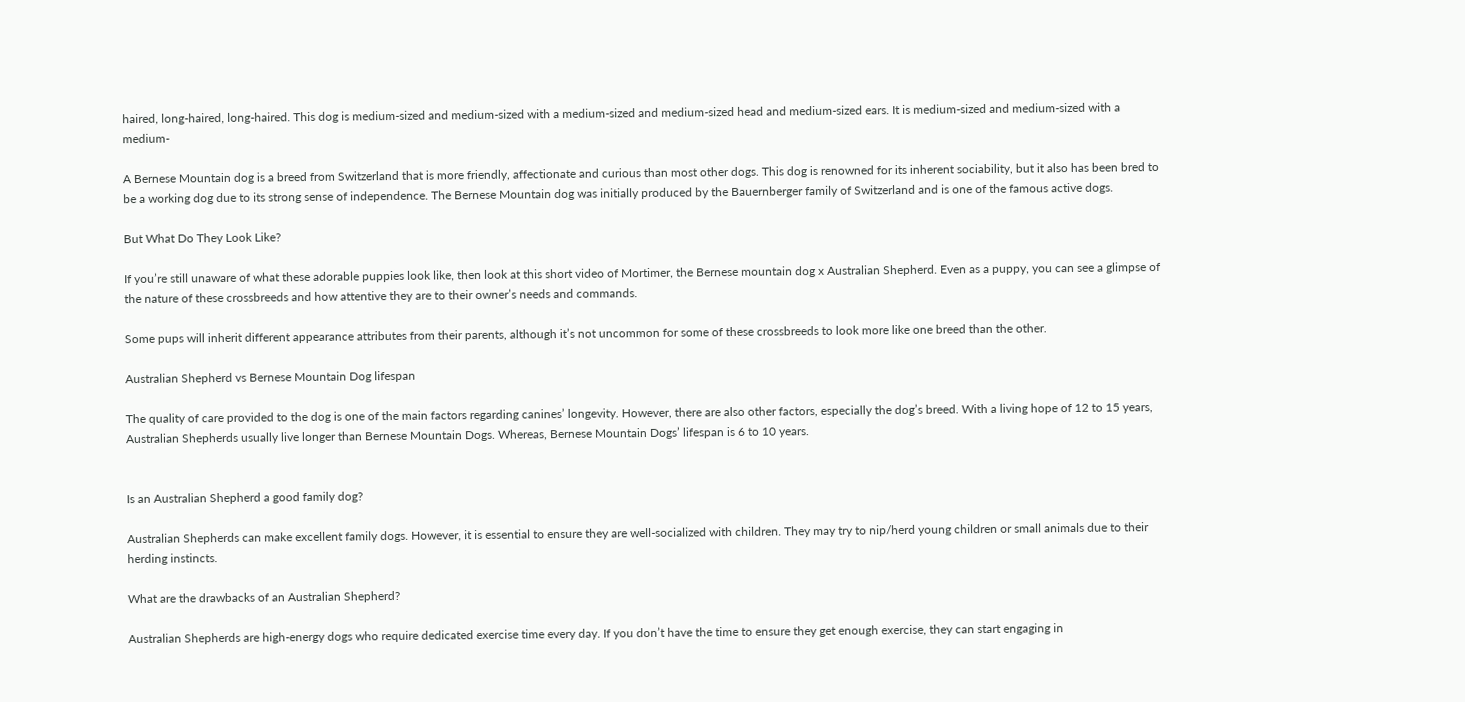haired, long-haired, long-haired. This dog is medium-sized and medium-sized with a medium-sized and medium-sized head and medium-sized ears. It is medium-sized and medium-sized with a medium-

A Bernese Mountain dog is a breed from Switzerland that is more friendly, affectionate and curious than most other dogs. This dog is renowned for its inherent sociability, but it also has been bred to be a working dog due to its strong sense of independence. The Bernese Mountain dog was initially produced by the Bauernberger family of Switzerland and is one of the famous active dogs.

But What Do They Look Like?

If you’re still unaware of what these adorable puppies look like, then look at this short video of Mortimer, the Bernese mountain dog x Australian Shepherd. Even as a puppy, you can see a glimpse of the nature of these crossbreeds and how attentive they are to their owner’s needs and commands.

Some pups will inherit different appearance attributes from their parents, although it’s not uncommon for some of these crossbreeds to look more like one breed than the other.

Australian Shepherd vs Bernese Mountain Dog lifespan

The quality of care provided to the dog is one of the main factors regarding canines’ longevity. However, there are also other factors, especially the dog’s breed. With a living hope of 12 to 15 years, Australian Shepherds usually live longer than Bernese Mountain Dogs. Whereas, Bernese Mountain Dogs’ lifespan is 6 to 10 years.


Is an Australian Shepherd a good family dog?

Australian Shepherds can make excellent family dogs. However, it is essential to ensure they are well-socialized with children. They may try to nip/herd young children or small animals due to their herding instincts.

What are the drawbacks of an Australian Shepherd?

Australian Shepherds are high-energy dogs who require dedicated exercise time every day. If you don’t have the time to ensure they get enough exercise, they can start engaging in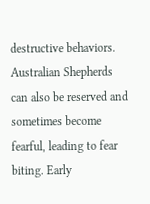destructive behaviors. Australian Shepherds can also be reserved and sometimes become fearful, leading to fear biting. Early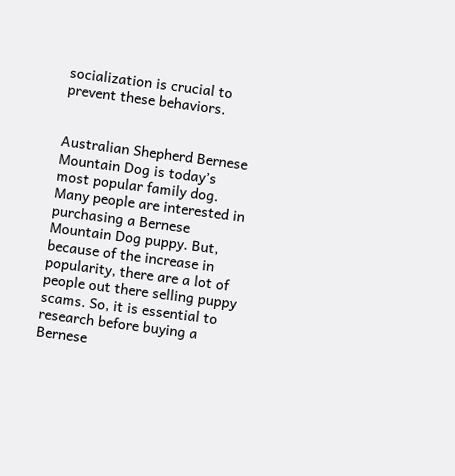socialization is crucial to prevent these behaviors.


Australian Shepherd Bernese Mountain Dog is today’s most popular family dog. Many people are interested in purchasing a Bernese Mountain Dog puppy. But, because of the increase in popularity, there are a lot of people out there selling puppy scams. So, it is essential to research before buying a Bernese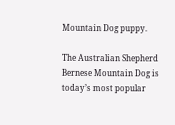Mountain Dog puppy.

The Australian Shepherd Bernese Mountain Dog is today’s most popular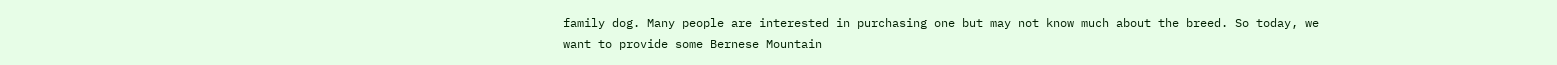family dog. Many people are interested in purchasing one but may not know much about the breed. So today, we want to provide some Bernese Mountain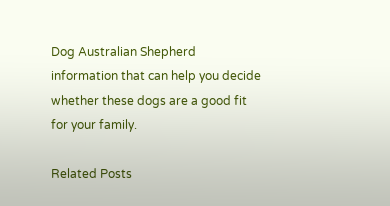Dog Australian Shepherd information that can help you decide whether these dogs are a good fit for your family.

Related Posts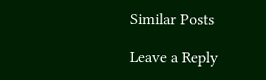Similar Posts

Leave a Reply